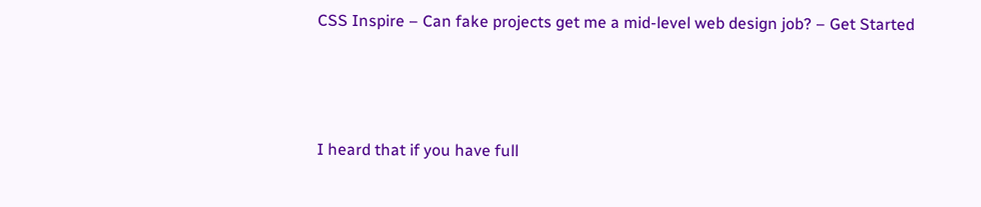CSS Inspire – Can fake projects get me a mid-level web design job? – Get Started



I heard that if you have full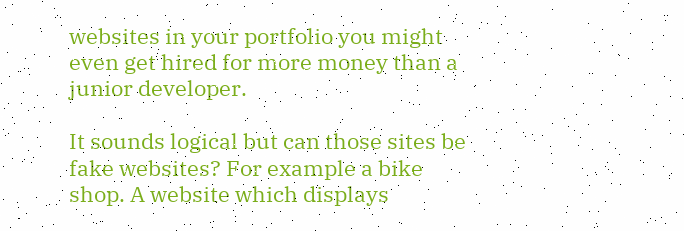websites in your portfolio you might even get hired for more money than a junior developer.

It sounds logical but can those sites be fake websites? For example a bike shop. A website which displays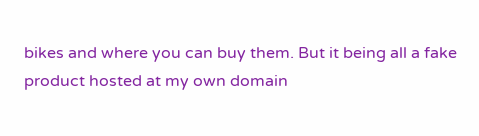bikes and where you can buy them. But it being all a fake product hosted at my own domain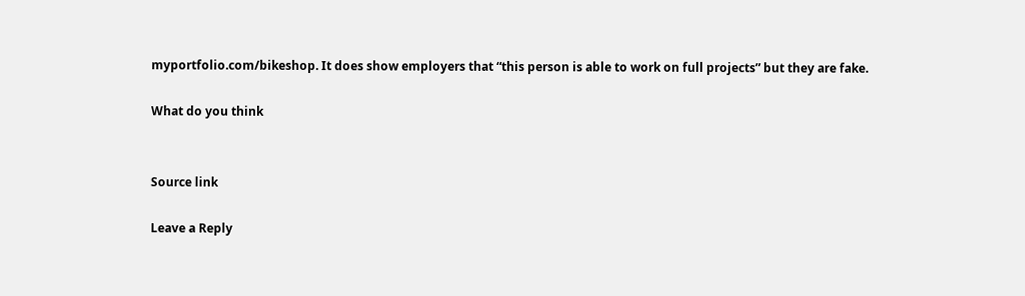myportfolio.com/bikeshop. It does show employers that “this person is able to work on full projects” but they are fake.

What do you think


Source link

Leave a Reply